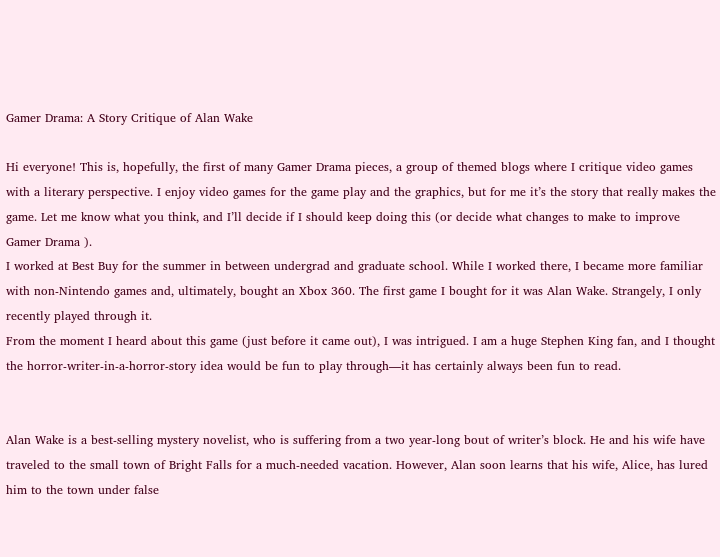Gamer Drama: A Story Critique of Alan Wake

Hi everyone! This is, hopefully, the first of many Gamer Drama pieces, a group of themed blogs where I critique video games with a literary perspective. I enjoy video games for the game play and the graphics, but for me it’s the story that really makes the game. Let me know what you think, and I’ll decide if I should keep doing this (or decide what changes to make to improve Gamer Drama ).
I worked at Best Buy for the summer in between undergrad and graduate school. While I worked there, I became more familiar with non-Nintendo games and, ultimately, bought an Xbox 360. The first game I bought for it was Alan Wake. Strangely, I only recently played through it.
From the moment I heard about this game (just before it came out), I was intrigued. I am a huge Stephen King fan, and I thought the horror-writer-in-a-horror-story idea would be fun to play through—it has certainly always been fun to read.


Alan Wake is a best-selling mystery novelist, who is suffering from a two year-long bout of writer’s block. He and his wife have traveled to the small town of Bright Falls for a much-needed vacation. However, Alan soon learns that his wife, Alice, has lured him to the town under false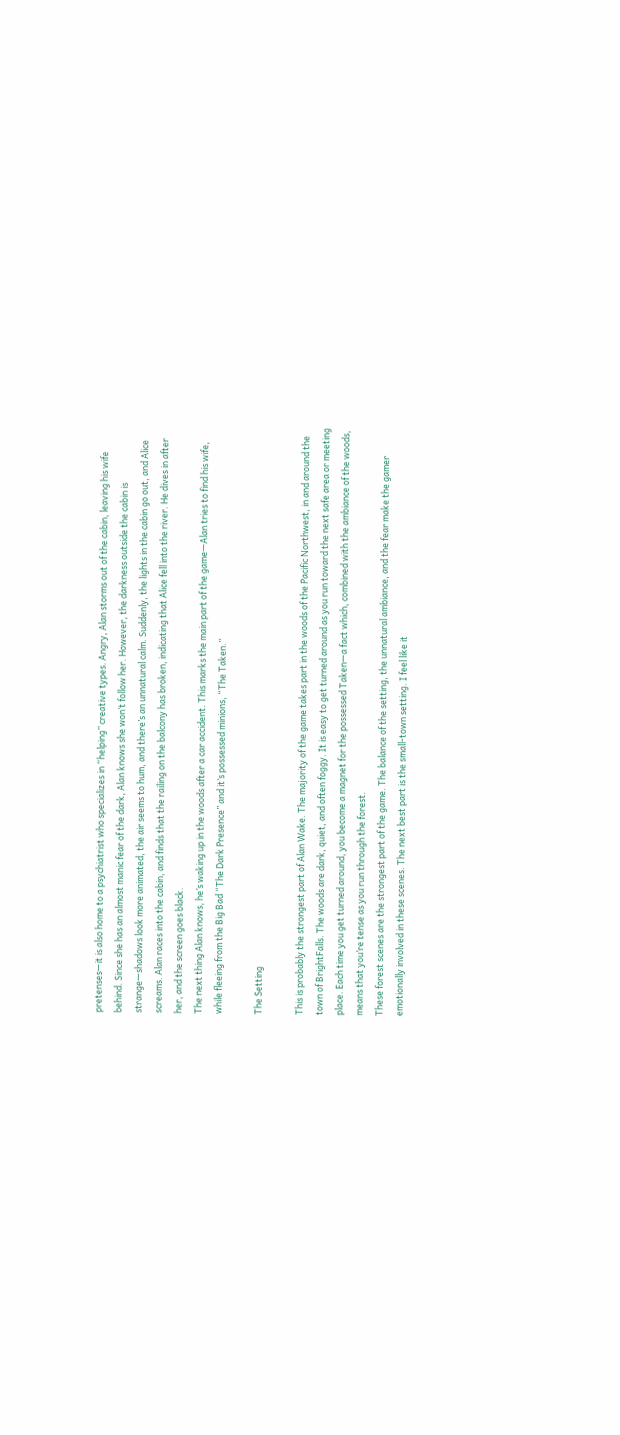pretenses—it is also home to a psychiatrist who specializes in “helping” creative types. Angry, Alan storms out of the cabin, leaving his wife behind. Since she has an almost manic fear of the dark, Alan knows she won’t follow her. However, the darkness outside the cabin is strange—shadows look more animated, the air seems to hum, and there’s an unnatural calm. Suddenly, the lights in the cabin go out, and Alice screams. Alan races into the cabin, and finds that the railing on the balcony has broken, indicating that Alice fell into the river. He dives in after her, and the screen goes black.
The next thing Alan knows, he’s waking up in the woods after a car accident. This marks the main part of the game—Alan tries to find his wife, while fleeing from the Big Bad “The Dark Presence” and it’s possessed minions, “The Taken.”

The Setting

This is probably the strongest part of Alan Wake. The majority of the game takes part in the woods of the Pacific Northwest, in and around the town of BrightFalls. The woods are dark, quiet, and often foggy. It is easy to get turned around as you run toward the next safe area or meeting place. Each time you get turned around, you become a magnet for the possessed Taken—a fact which, combined with the ambiance of the woods, means that you’re tense as you run through the forest.
These forest scenes are the strongest part of the game. The balance of the setting, the unnatural ambiance, and the fear make the gamer emotionally involved in these scenes. The next best part is the small-town setting. I feel like it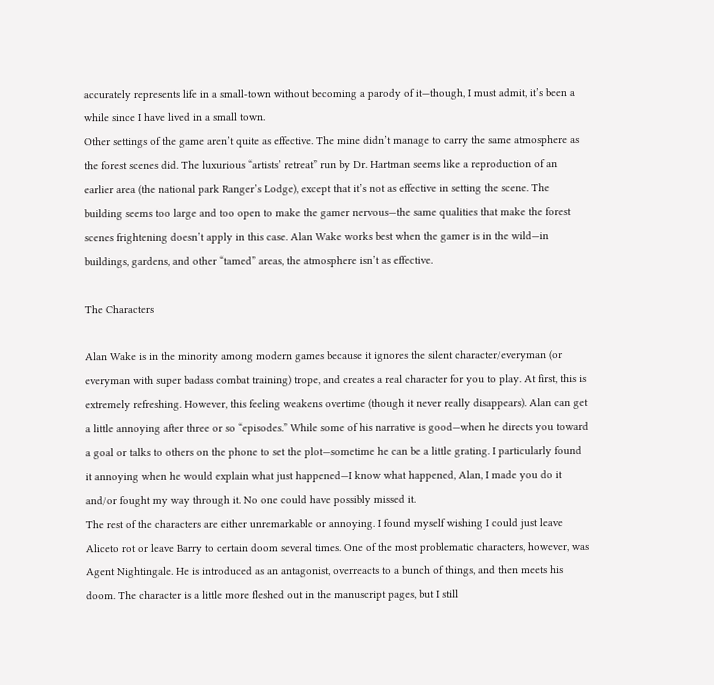accurately represents life in a small-town without becoming a parody of it—though, I must admit, it’s been a while since I have lived in a small town.
Other settings of the game aren’t quite as effective. The mine didn’t manage to carry the same atmosphere as the forest scenes did. The luxurious “artists’ retreat” run by Dr. Hartman seems like a reproduction of an earlier area (the national park Ranger’s Lodge), except that it’s not as effective in setting the scene. The building seems too large and too open to make the gamer nervous—the same qualities that make the forest scenes frightening doesn’t apply in this case. Alan Wake works best when the gamer is in the wild—in buildings, gardens, and other “tamed” areas, the atmosphere isn’t as effective.

The Characters

Alan Wake is in the minority among modern games because it ignores the silent character/everyman (or everyman with super badass combat training) trope, and creates a real character for you to play. At first, this is extremely refreshing. However, this feeling weakens overtime (though it never really disappears). Alan can get a little annoying after three or so “episodes.” While some of his narrative is good—when he directs you toward a goal or talks to others on the phone to set the plot—sometime he can be a little grating. I particularly found it annoying when he would explain what just happened—I know what happened, Alan, I made you do it and/or fought my way through it. No one could have possibly missed it.
The rest of the characters are either unremarkable or annoying. I found myself wishing I could just leave Aliceto rot or leave Barry to certain doom several times. One of the most problematic characters, however, was Agent Nightingale. He is introduced as an antagonist, overreacts to a bunch of things, and then meets his doom. The character is a little more fleshed out in the manuscript pages, but I still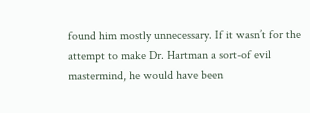found him mostly unnecessary. If it wasn’t for the attempt to make Dr. Hartman a sort-of evil mastermind, he would have been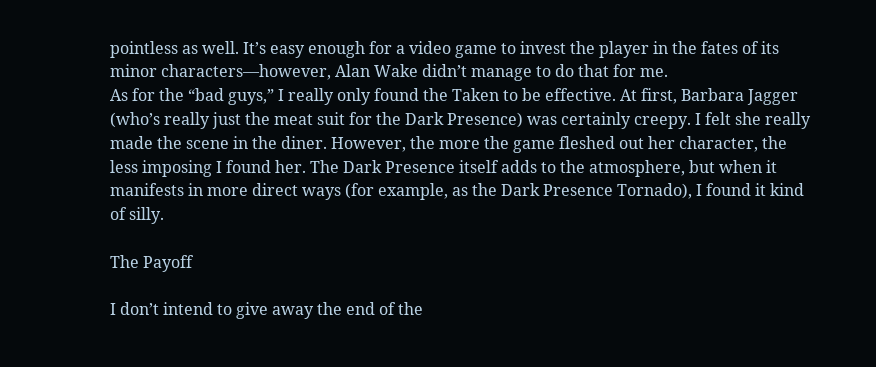pointless as well. It’s easy enough for a video game to invest the player in the fates of its minor characters—however, Alan Wake didn’t manage to do that for me.
As for the “bad guys,” I really only found the Taken to be effective. At first, Barbara Jagger (who’s really just the meat suit for the Dark Presence) was certainly creepy. I felt she really made the scene in the diner. However, the more the game fleshed out her character, the less imposing I found her. The Dark Presence itself adds to the atmosphere, but when it manifests in more direct ways (for example, as the Dark Presence Tornado), I found it kind of silly.

The Payoff

I don’t intend to give away the end of the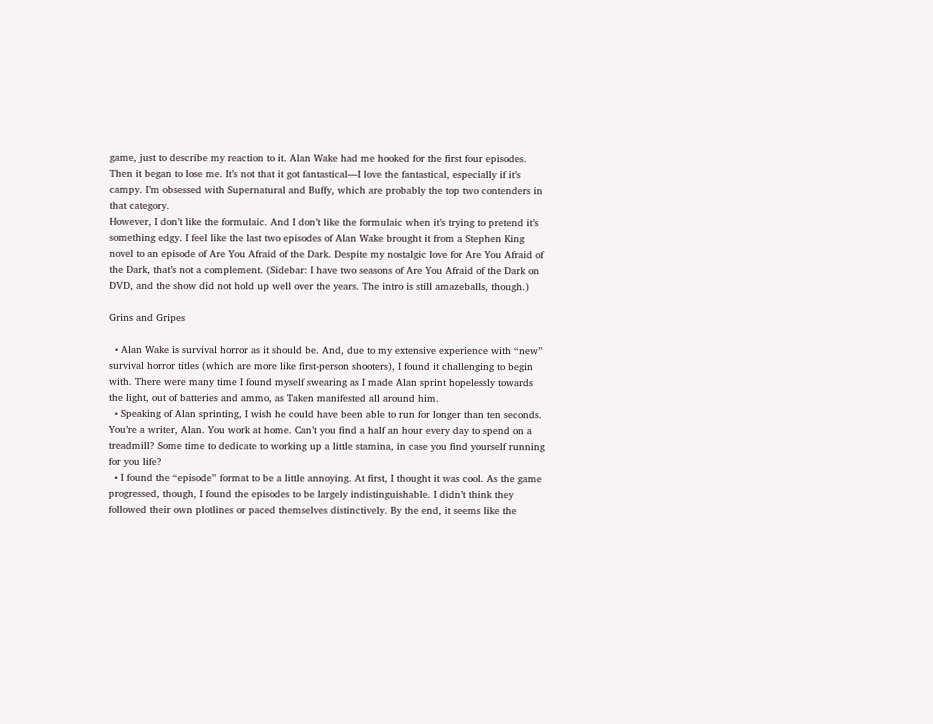game, just to describe my reaction to it. Alan Wake had me hooked for the first four episodes. Then it began to lose me. It’s not that it got fantastical—I love the fantastical, especially if it’s campy. I’m obsessed with Supernatural and Buffy, which are probably the top two contenders in that category.
However, I don’t like the formulaic. And I don’t like the formulaic when it’s trying to pretend it’s something edgy. I feel like the last two episodes of Alan Wake brought it from a Stephen King novel to an episode of Are You Afraid of the Dark. Despite my nostalgic love for Are You Afraid of the Dark, that’s not a complement. (Sidebar: I have two seasons of Are You Afraid of the Dark on DVD, and the show did not hold up well over the years. The intro is still amazeballs, though.)

Grins and Gripes

  • Alan Wake is survival horror as it should be. And, due to my extensive experience with “new” survival horror titles (which are more like first-person shooters), I found it challenging to begin with. There were many time I found myself swearing as I made Alan sprint hopelessly towards the light, out of batteries and ammo, as Taken manifested all around him.
  • Speaking of Alan sprinting, I wish he could have been able to run for longer than ten seconds. You’re a writer, Alan. You work at home. Can’t you find a half an hour every day to spend on a treadmill? Some time to dedicate to working up a little stamina, in case you find yourself running for you life?
  • I found the “episode” format to be a little annoying. At first, I thought it was cool. As the game progressed, though, I found the episodes to be largely indistinguishable. I didn’t think they followed their own plotlines or paced themselves distinctively. By the end, it seems like the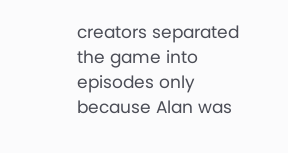creators separated the game into episodes only because Alan was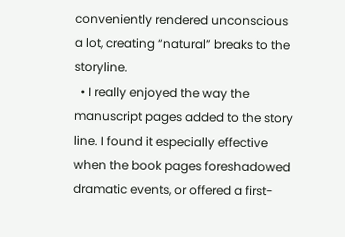conveniently rendered unconscious a lot, creating “natural” breaks to the storyline.
  • I really enjoyed the way the manuscript pages added to the story line. I found it especially effective when the book pages foreshadowed dramatic events, or offered a first-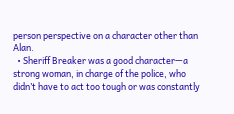person perspective on a character other than Alan.
  • Sheriff Breaker was a good character—a strong woman, in charge of the police, who didn’t have to act too tough or was constantly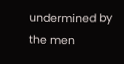undermined by the men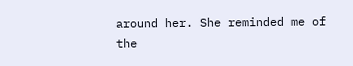around her. She reminded me of the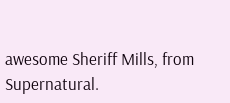awesome Sheriff Mills, from Supernatural.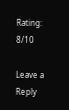Rating: 8/10

Leave a Reply